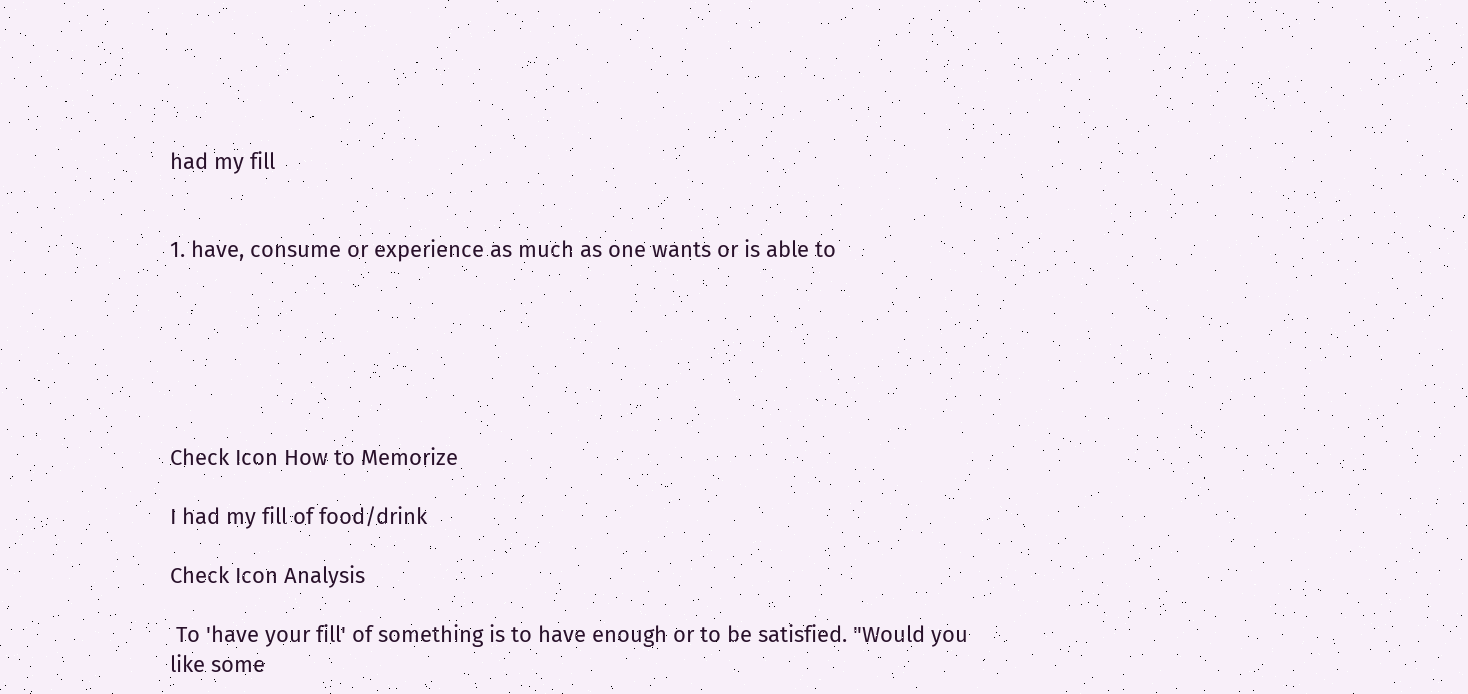had my fill


1. have, consume or experience as much as one wants or is able to






Check Icon How to Memorize

I had my fill of food/drink

Check Icon Analysis

 To 'have your fill' of something is to have enough or to be satisfied. "Would you like some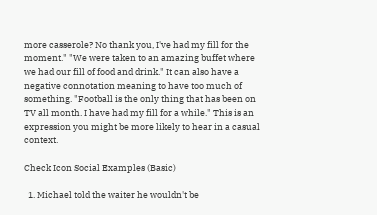more casserole? No thank you, I've had my fill for the moment." "We were taken to an amazing buffet where we had our fill of food and drink." It can also have a negative connotation meaning to have too much of something. "Football is the only thing that has been on TV all month. I have had my fill for a while." This is an expression you might be more likely to hear in a casual context.

Check Icon Social Examples (Basic)

  1. Michael told the waiter he wouldn't be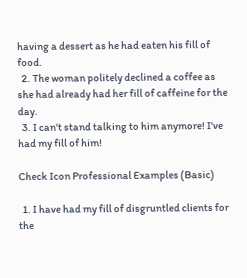having a dessert as he had eaten his fill of food.
  2. The woman politely declined a coffee as she had already had her fill of caffeine for the day.
  3. I can't stand talking to him anymore! I've had my fill of him!

Check Icon Professional Examples (Basic)

  1. I have had my fill of disgruntled clients for the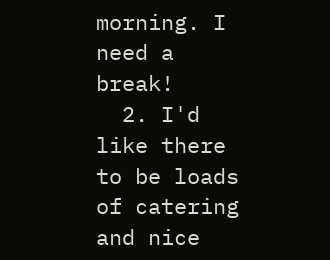morning. I need a break!
  2. I'd like there to be loads of catering and nice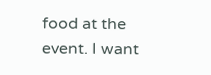food at the event. I want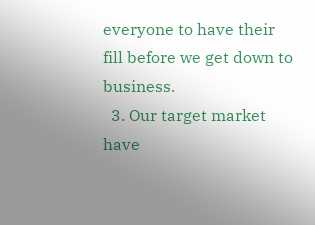everyone to have their fill before we get down to business.
  3. Our target market have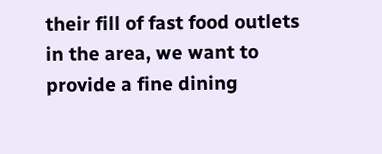their fill of fast food outlets in the area, we want to provide a fine dining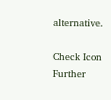alternative.

Check Icon Further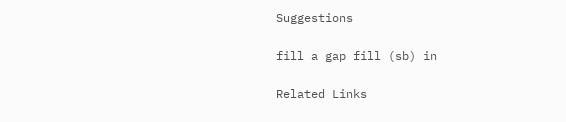Suggestions

fill a gap fill (sb) in

Related Links